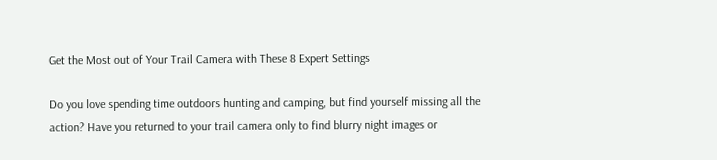Get the Most out of Your Trail Camera with These 8 Expert Settings

Do you love spending time outdoors hunting and camping, but find yourself missing all the action? Have you returned to your trail camera only to find blurry night images or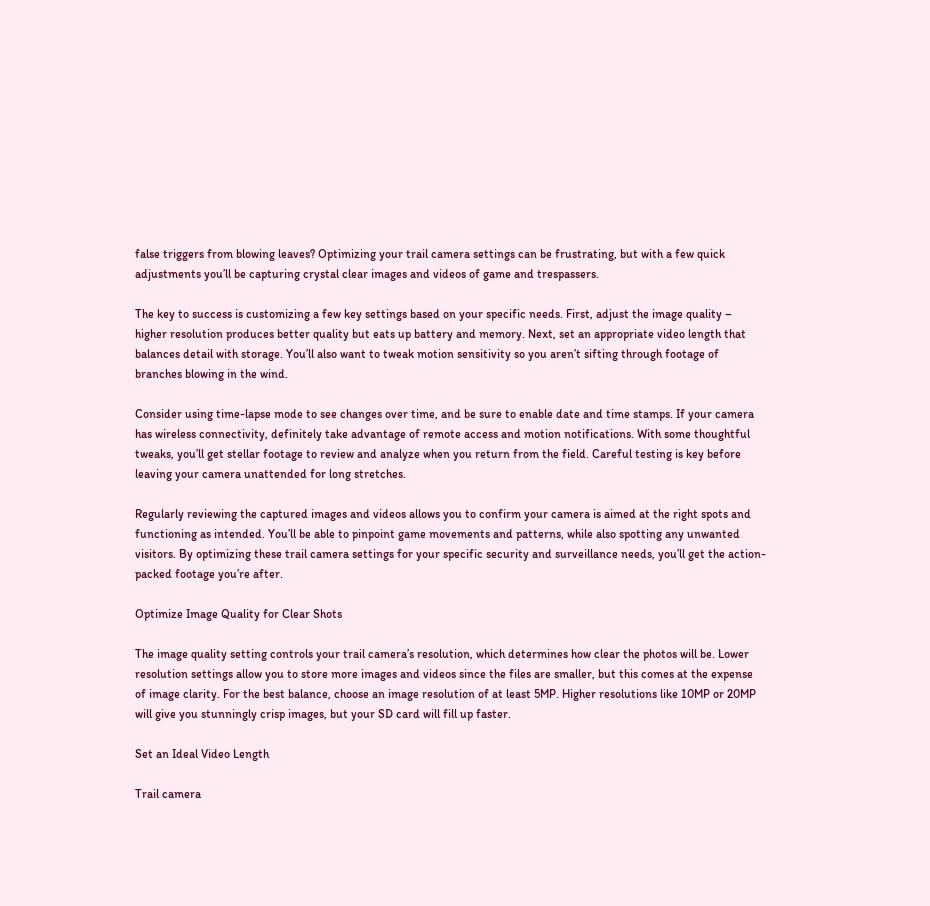false triggers from blowing leaves? Optimizing your trail camera settings can be frustrating, but with a few quick adjustments you’ll be capturing crystal clear images and videos of game and trespassers.

The key to success is customizing a few key settings based on your specific needs. First, adjust the image quality – higher resolution produces better quality but eats up battery and memory. Next, set an appropriate video length that balances detail with storage. You’ll also want to tweak motion sensitivity so you aren’t sifting through footage of branches blowing in the wind.

Consider using time-lapse mode to see changes over time, and be sure to enable date and time stamps. If your camera has wireless connectivity, definitely take advantage of remote access and motion notifications. With some thoughtful tweaks, you’ll get stellar footage to review and analyze when you return from the field. Careful testing is key before leaving your camera unattended for long stretches.

Regularly reviewing the captured images and videos allows you to confirm your camera is aimed at the right spots and functioning as intended. You’ll be able to pinpoint game movements and patterns, while also spotting any unwanted visitors. By optimizing these trail camera settings for your specific security and surveillance needs, you’ll get the action-packed footage you’re after.

Optimize Image Quality for Clear Shots

The image quality setting controls your trail camera’s resolution, which determines how clear the photos will be. Lower resolution settings allow you to store more images and videos since the files are smaller, but this comes at the expense of image clarity. For the best balance, choose an image resolution of at least 5MP. Higher resolutions like 10MP or 20MP will give you stunningly crisp images, but your SD card will fill up faster.

Set an Ideal Video Length

Trail camera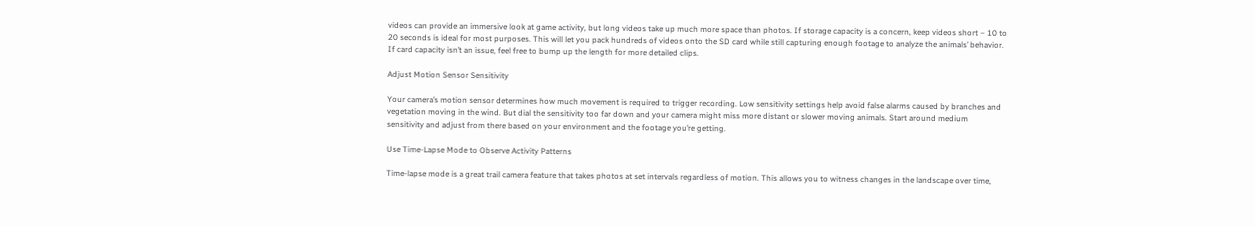videos can provide an immersive look at game activity, but long videos take up much more space than photos. If storage capacity is a concern, keep videos short – 10 to 20 seconds is ideal for most purposes. This will let you pack hundreds of videos onto the SD card while still capturing enough footage to analyze the animals’ behavior. If card capacity isn’t an issue, feel free to bump up the length for more detailed clips.

Adjust Motion Sensor Sensitivity

Your camera’s motion sensor determines how much movement is required to trigger recording. Low sensitivity settings help avoid false alarms caused by branches and vegetation moving in the wind. But dial the sensitivity too far down and your camera might miss more distant or slower moving animals. Start around medium sensitivity and adjust from there based on your environment and the footage you’re getting.

Use Time-Lapse Mode to Observe Activity Patterns

Time-lapse mode is a great trail camera feature that takes photos at set intervals regardless of motion. This allows you to witness changes in the landscape over time,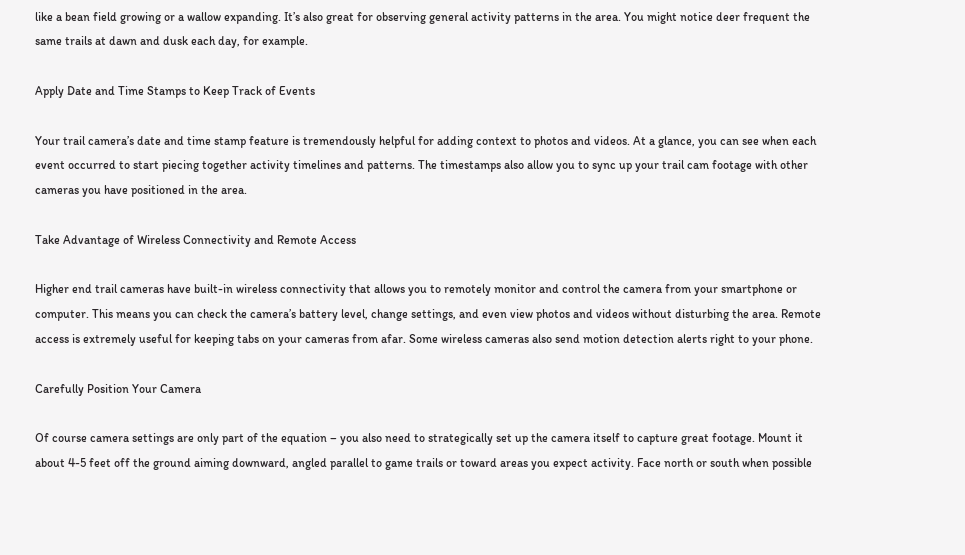like a bean field growing or a wallow expanding. It’s also great for observing general activity patterns in the area. You might notice deer frequent the same trails at dawn and dusk each day, for example.

Apply Date and Time Stamps to Keep Track of Events

Your trail camera’s date and time stamp feature is tremendously helpful for adding context to photos and videos. At a glance, you can see when each event occurred to start piecing together activity timelines and patterns. The timestamps also allow you to sync up your trail cam footage with other cameras you have positioned in the area.

Take Advantage of Wireless Connectivity and Remote Access

Higher end trail cameras have built-in wireless connectivity that allows you to remotely monitor and control the camera from your smartphone or computer. This means you can check the camera’s battery level, change settings, and even view photos and videos without disturbing the area. Remote access is extremely useful for keeping tabs on your cameras from afar. Some wireless cameras also send motion detection alerts right to your phone.

Carefully Position Your Camera

Of course camera settings are only part of the equation – you also need to strategically set up the camera itself to capture great footage. Mount it about 4-5 feet off the ground aiming downward, angled parallel to game trails or toward areas you expect activity. Face north or south when possible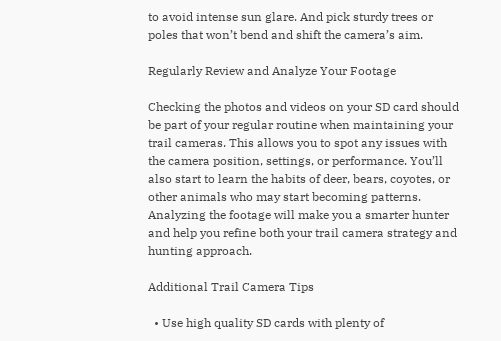to avoid intense sun glare. And pick sturdy trees or poles that won’t bend and shift the camera’s aim.

Regularly Review and Analyze Your Footage

Checking the photos and videos on your SD card should be part of your regular routine when maintaining your trail cameras. This allows you to spot any issues with the camera position, settings, or performance. You’ll also start to learn the habits of deer, bears, coyotes, or other animals who may start becoming patterns. Analyzing the footage will make you a smarter hunter and help you refine both your trail camera strategy and hunting approach.

Additional Trail Camera Tips

  • Use high quality SD cards with plenty of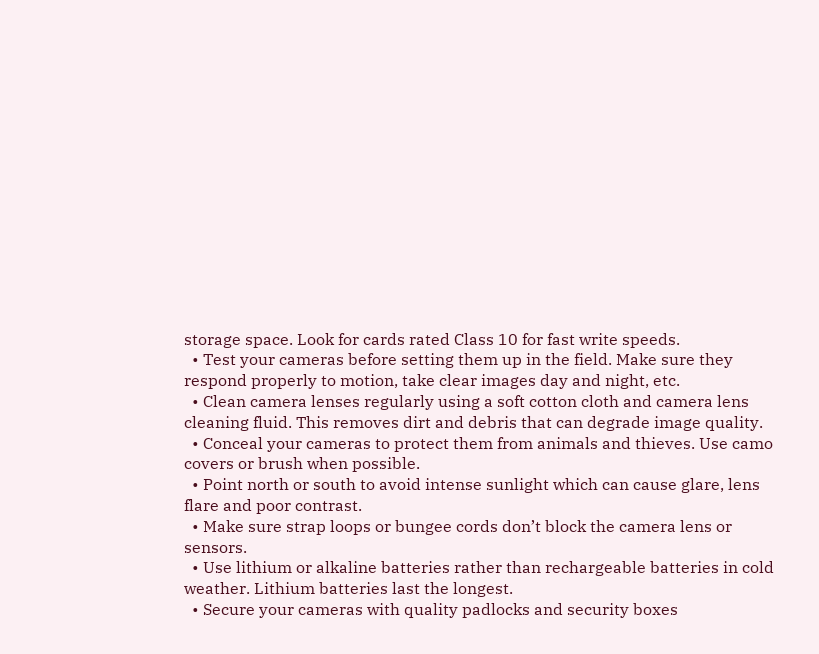storage space. Look for cards rated Class 10 for fast write speeds.
  • Test your cameras before setting them up in the field. Make sure they respond properly to motion, take clear images day and night, etc.
  • Clean camera lenses regularly using a soft cotton cloth and camera lens cleaning fluid. This removes dirt and debris that can degrade image quality.
  • Conceal your cameras to protect them from animals and thieves. Use camo covers or brush when possible.
  • Point north or south to avoid intense sunlight which can cause glare, lens flare and poor contrast.
  • Make sure strap loops or bungee cords don’t block the camera lens or sensors.
  • Use lithium or alkaline batteries rather than rechargeable batteries in cold weather. Lithium batteries last the longest.
  • Secure your cameras with quality padlocks and security boxes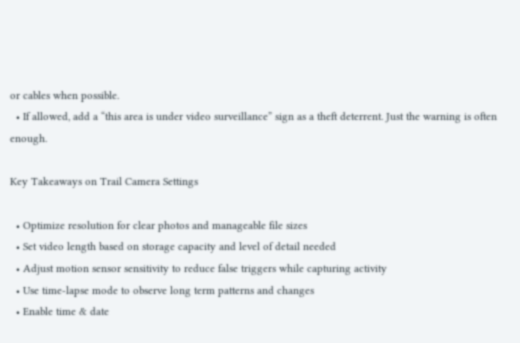or cables when possible.
  • If allowed, add a “this area is under video surveillance” sign as a theft deterrent. Just the warning is often enough.

Key Takeaways on Trail Camera Settings

  • Optimize resolution for clear photos and manageable file sizes
  • Set video length based on storage capacity and level of detail needed
  • Adjust motion sensor sensitivity to reduce false triggers while capturing activity
  • Use time-lapse mode to observe long term patterns and changes
  • Enable time & date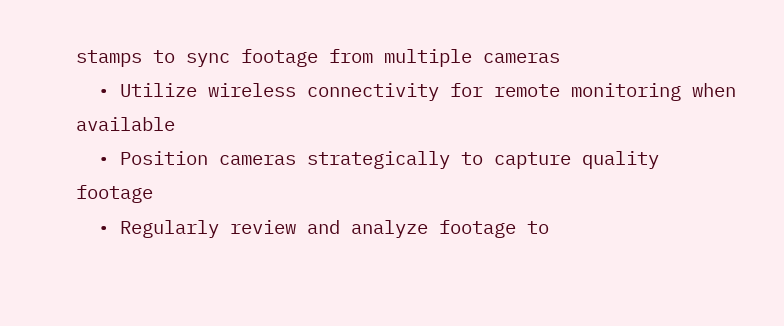stamps to sync footage from multiple cameras
  • Utilize wireless connectivity for remote monitoring when available
  • Position cameras strategically to capture quality footage
  • Regularly review and analyze footage to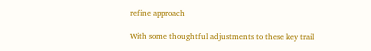refine approach

With some thoughtful adjustments to these key trail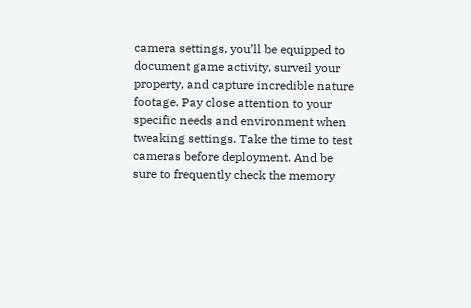camera settings, you’ll be equipped to document game activity, surveil your property, and capture incredible nature footage. Pay close attention to your specific needs and environment when tweaking settings. Take the time to test cameras before deployment. And be sure to frequently check the memory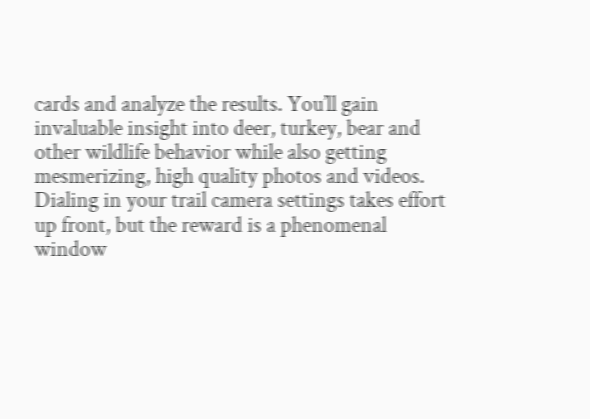cards and analyze the results. You’ll gain invaluable insight into deer, turkey, bear and other wildlife behavior while also getting mesmerizing, high quality photos and videos. Dialing in your trail camera settings takes effort up front, but the reward is a phenomenal window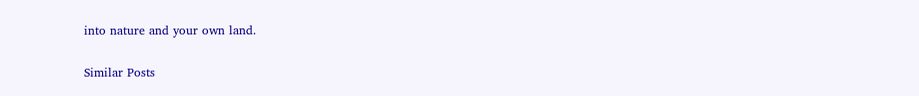into nature and your own land.

Similar Posts